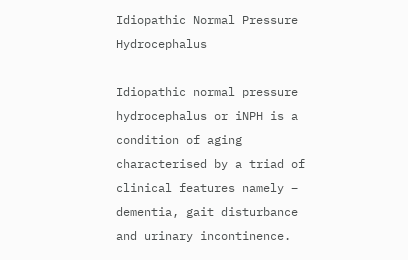Idiopathic Normal Pressure Hydrocephalus

Idiopathic normal pressure hydrocephalus or iNPH is a condition of aging characterised by a triad of clinical features namely – dementia, gait disturbance and urinary incontinence.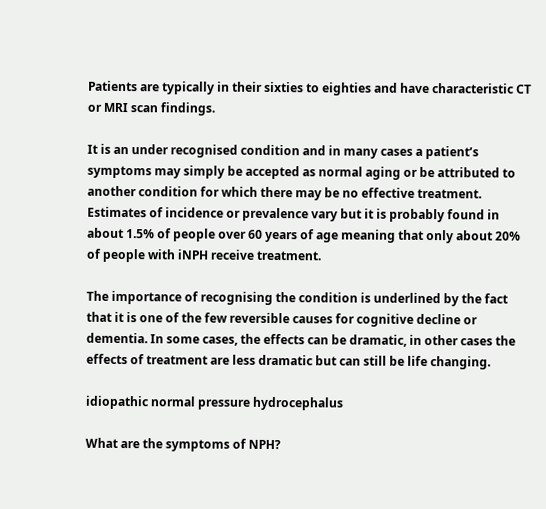Patients are typically in their sixties to eighties and have characteristic CT or MRI scan findings.

It is an under recognised condition and in many cases a patient’s symptoms may simply be accepted as normal aging or be attributed to another condition for which there may be no effective treatment. Estimates of incidence or prevalence vary but it is probably found in about 1.5% of people over 60 years of age meaning that only about 20% of people with iNPH receive treatment.

The importance of recognising the condition is underlined by the fact that it is one of the few reversible causes for cognitive decline or dementia. In some cases, the effects can be dramatic, in other cases the effects of treatment are less dramatic but can still be life changing.

idiopathic normal pressure hydrocephalus

What are the symptoms of NPH?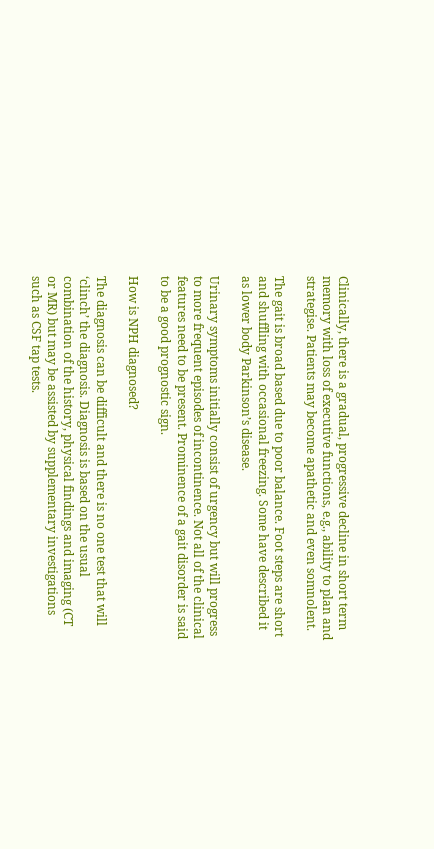Clinically, there is a gradual, progressive decline in short term memory with loss of executive functions, e.g., ability to plan and strategise. Patients may become apathetic and even somnolent.

The gait is broad based due to poor balance. Foot steps are short and shuffling with occasional freezing. Some have described it as lower body Parkinson’s disease.

Urinary symptoms initially consist of urgency but will progress to more frequent episodes of incontinence. Not all of the clinical features need to be present. Prominence of a gait disorder is said to be a good prognostic sign.

How is NPH diagnosed?

The diagnosis can be difficult and there is no one test that will ‘clinch’ the diagnosis. Diagnosis is based on the usual combination of the history, physical findings and imaging (CT or MR) but may be assisted by supplementary investigations such as CSF tap tests.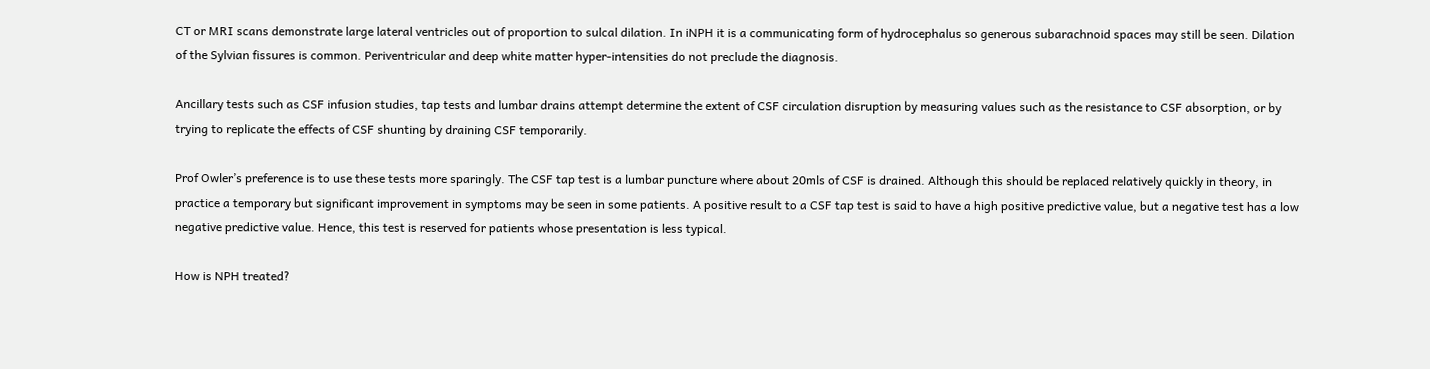CT or MRI scans demonstrate large lateral ventricles out of proportion to sulcal dilation. In iNPH it is a communicating form of hydrocephalus so generous subarachnoid spaces may still be seen. Dilation of the Sylvian fissures is common. Periventricular and deep white matter hyper-intensities do not preclude the diagnosis.

Ancillary tests such as CSF infusion studies, tap tests and lumbar drains attempt determine the extent of CSF circulation disruption by measuring values such as the resistance to CSF absorption, or by trying to replicate the effects of CSF shunting by draining CSF temporarily.

Prof Owler’s preference is to use these tests more sparingly. The CSF tap test is a lumbar puncture where about 20mls of CSF is drained. Although this should be replaced relatively quickly in theory, in practice a temporary but significant improvement in symptoms may be seen in some patients. A positive result to a CSF tap test is said to have a high positive predictive value, but a negative test has a low negative predictive value. Hence, this test is reserved for patients whose presentation is less typical.

How is NPH treated?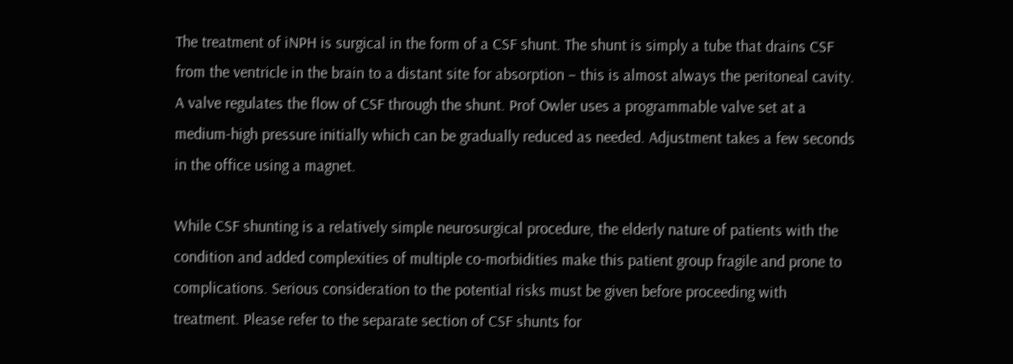The treatment of iNPH is surgical in the form of a CSF shunt. The shunt is simply a tube that drains CSF from the ventricle in the brain to a distant site for absorption – this is almost always the peritoneal cavity. A valve regulates the flow of CSF through the shunt. Prof Owler uses a programmable valve set at a medium-high pressure initially which can be gradually reduced as needed. Adjustment takes a few seconds in the office using a magnet.

While CSF shunting is a relatively simple neurosurgical procedure, the elderly nature of patients with the condition and added complexities of multiple co-morbidities make this patient group fragile and prone to complications. Serious consideration to the potential risks must be given before proceeding with treatment. Please refer to the separate section of CSF shunts for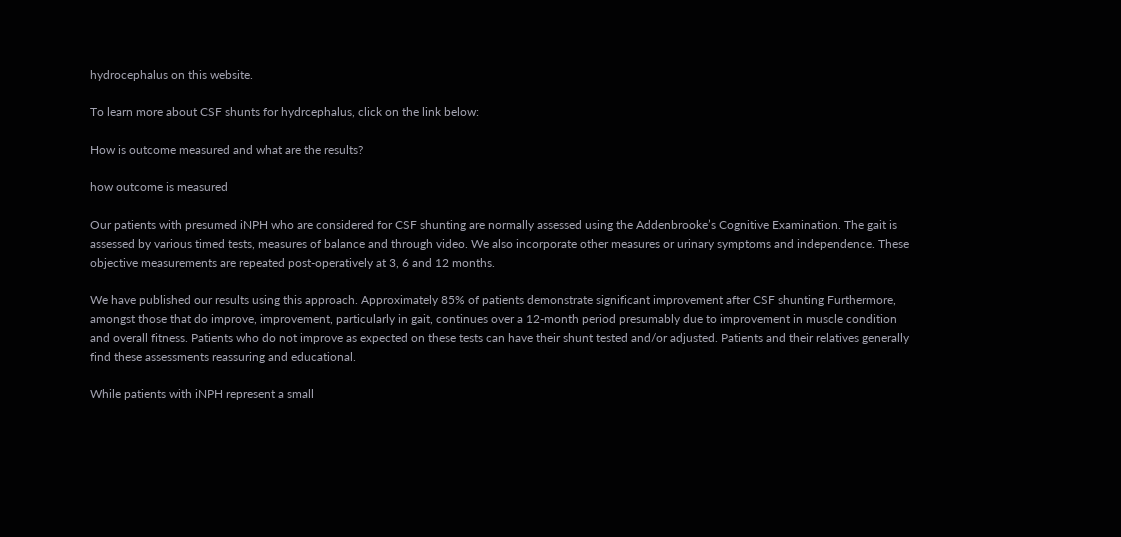hydrocephalus on this website.

To learn more about CSF shunts for hydrcephalus, click on the link below:

How is outcome measured and what are the results?

how outcome is measured

Our patients with presumed iNPH who are considered for CSF shunting are normally assessed using the Addenbrooke’s Cognitive Examination. The gait is assessed by various timed tests, measures of balance and through video. We also incorporate other measures or urinary symptoms and independence. These objective measurements are repeated post-operatively at 3, 6 and 12 months.

We have published our results using this approach. Approximately 85% of patients demonstrate significant improvement after CSF shunting Furthermore, amongst those that do improve, improvement, particularly in gait, continues over a 12-month period presumably due to improvement in muscle condition and overall fitness. Patients who do not improve as expected on these tests can have their shunt tested and/or adjusted. Patients and their relatives generally find these assessments reassuring and educational.

While patients with iNPH represent a small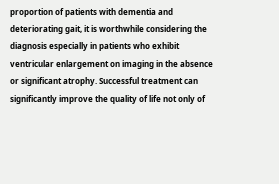proportion of patients with dementia and deteriorating gait, it is worthwhile considering the diagnosis especially in patients who exhibit ventricular enlargement on imaging in the absence or significant atrophy. Successful treatment can significantly improve the quality of life not only of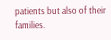patients but also of their families.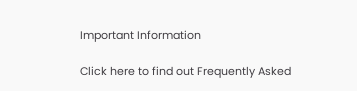Important Information

Click here to find out Frequently Asked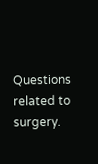Questions related to surgery.